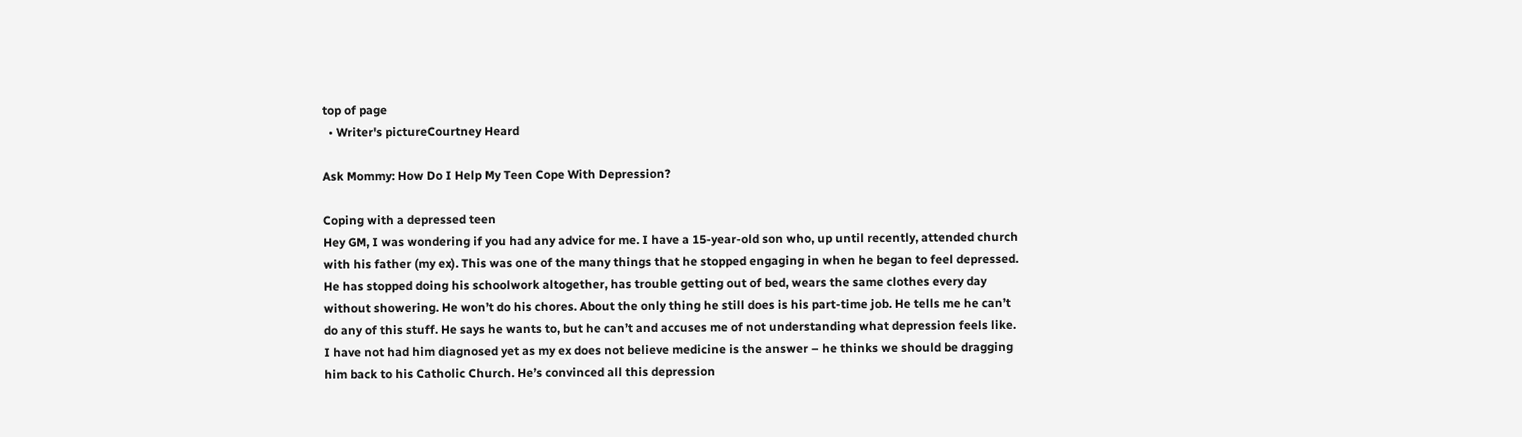top of page
  • Writer's pictureCourtney Heard

Ask Mommy: How Do I Help My Teen Cope With Depression?

Coping with a depressed teen
Hey GM, I was wondering if you had any advice for me. I have a 15-year-old son who, up until recently, attended church with his father (my ex). This was one of the many things that he stopped engaging in when he began to feel depressed. He has stopped doing his schoolwork altogether, has trouble getting out of bed, wears the same clothes every day without showering. He won’t do his chores. About the only thing he still does is his part-time job. He tells me he can’t do any of this stuff. He says he wants to, but he can’t and accuses me of not understanding what depression feels like. I have not had him diagnosed yet as my ex does not believe medicine is the answer – he thinks we should be dragging him back to his Catholic Church. He’s convinced all this depression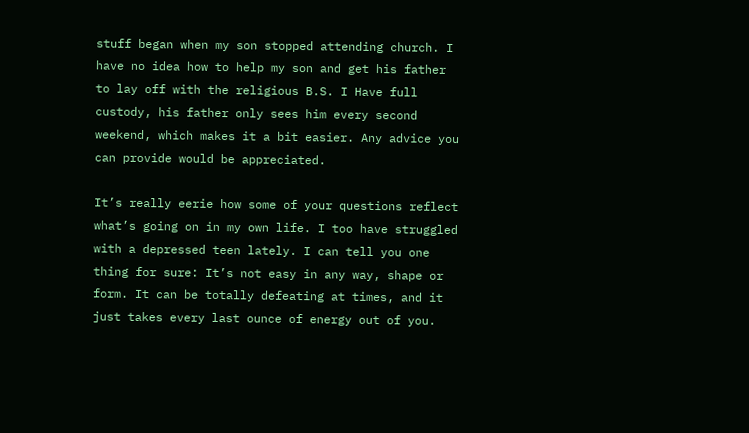stuff began when my son stopped attending church. I have no idea how to help my son and get his father to lay off with the religious B.S. I Have full custody, his father only sees him every second weekend, which makes it a bit easier. Any advice you can provide would be appreciated.

It’s really eerie how some of your questions reflect what’s going on in my own life. I too have struggled with a depressed teen lately. I can tell you one thing for sure: It’s not easy in any way, shape or form. It can be totally defeating at times, and it just takes every last ounce of energy out of you.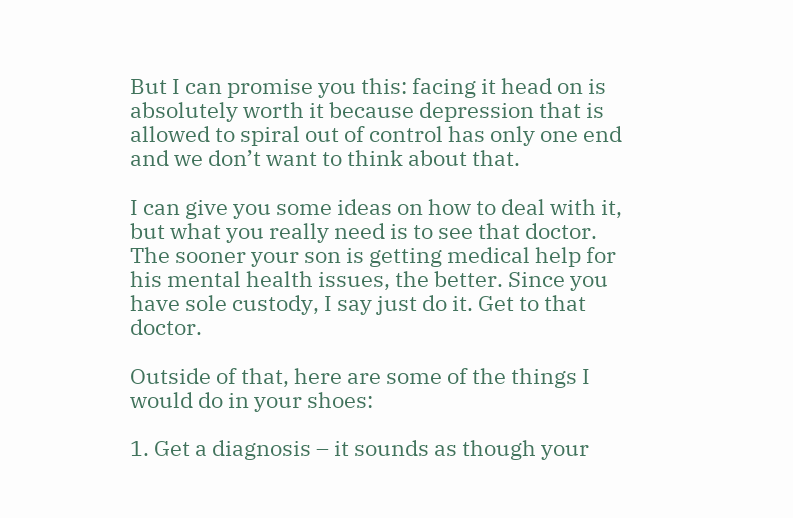But I can promise you this: facing it head on is absolutely worth it because depression that is allowed to spiral out of control has only one end and we don’t want to think about that.

I can give you some ideas on how to deal with it, but what you really need is to see that doctor. The sooner your son is getting medical help for his mental health issues, the better. Since you have sole custody, I say just do it. Get to that doctor.

Outside of that, here are some of the things I would do in your shoes:

1. Get a diagnosis – it sounds as though your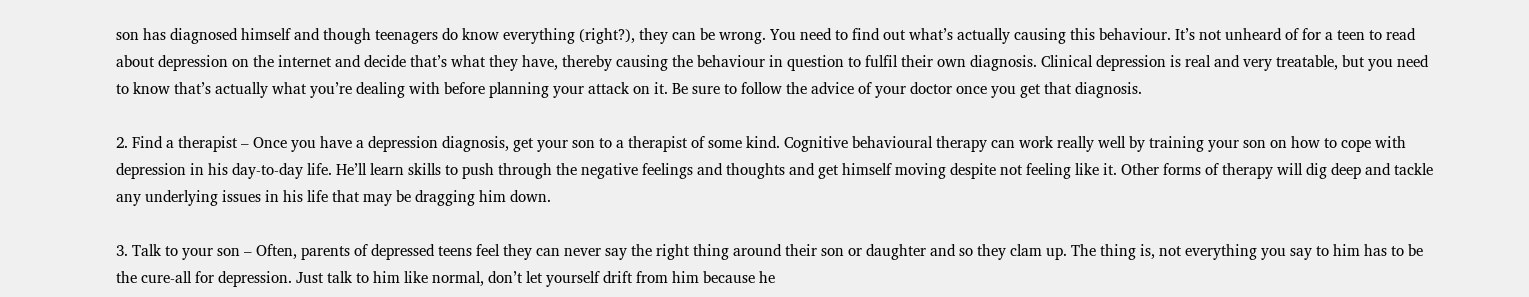son has diagnosed himself and though teenagers do know everything (right?), they can be wrong. You need to find out what’s actually causing this behaviour. It’s not unheard of for a teen to read about depression on the internet and decide that’s what they have, thereby causing the behaviour in question to fulfil their own diagnosis. Clinical depression is real and very treatable, but you need to know that’s actually what you’re dealing with before planning your attack on it. Be sure to follow the advice of your doctor once you get that diagnosis.

2. Find a therapist – Once you have a depression diagnosis, get your son to a therapist of some kind. Cognitive behavioural therapy can work really well by training your son on how to cope with depression in his day-to-day life. He’ll learn skills to push through the negative feelings and thoughts and get himself moving despite not feeling like it. Other forms of therapy will dig deep and tackle any underlying issues in his life that may be dragging him down.

3. Talk to your son – Often, parents of depressed teens feel they can never say the right thing around their son or daughter and so they clam up. The thing is, not everything you say to him has to be the cure-all for depression. Just talk to him like normal, don’t let yourself drift from him because he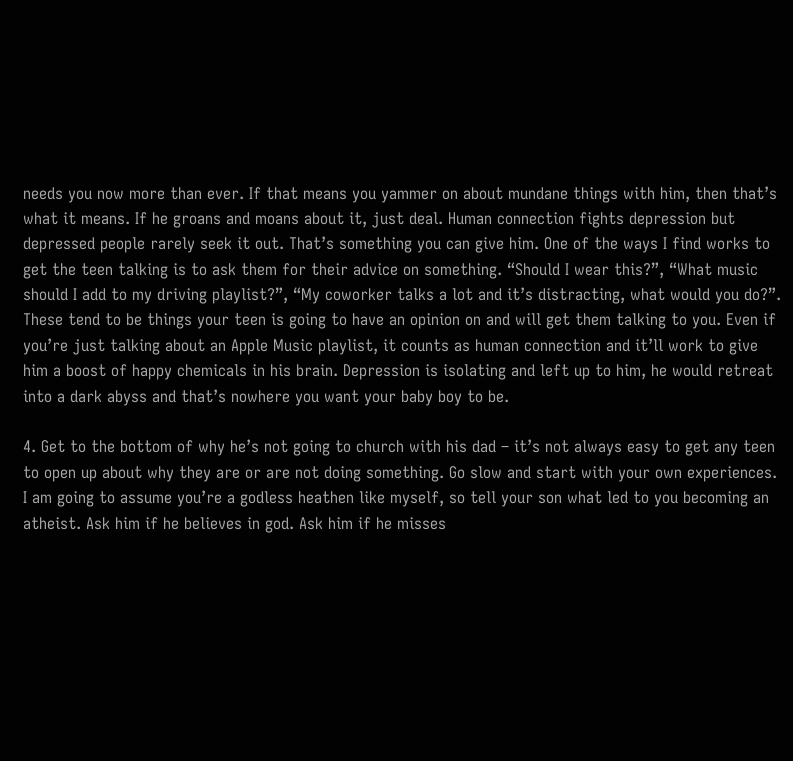needs you now more than ever. If that means you yammer on about mundane things with him, then that’s what it means. If he groans and moans about it, just deal. Human connection fights depression but depressed people rarely seek it out. That’s something you can give him. One of the ways I find works to get the teen talking is to ask them for their advice on something. “Should I wear this?”, “What music should I add to my driving playlist?”, “My coworker talks a lot and it’s distracting, what would you do?”. These tend to be things your teen is going to have an opinion on and will get them talking to you. Even if you’re just talking about an Apple Music playlist, it counts as human connection and it’ll work to give him a boost of happy chemicals in his brain. Depression is isolating and left up to him, he would retreat into a dark abyss and that’s nowhere you want your baby boy to be.

4. Get to the bottom of why he’s not going to church with his dad – it’s not always easy to get any teen to open up about why they are or are not doing something. Go slow and start with your own experiences. I am going to assume you’re a godless heathen like myself, so tell your son what led to you becoming an atheist. Ask him if he believes in god. Ask him if he misses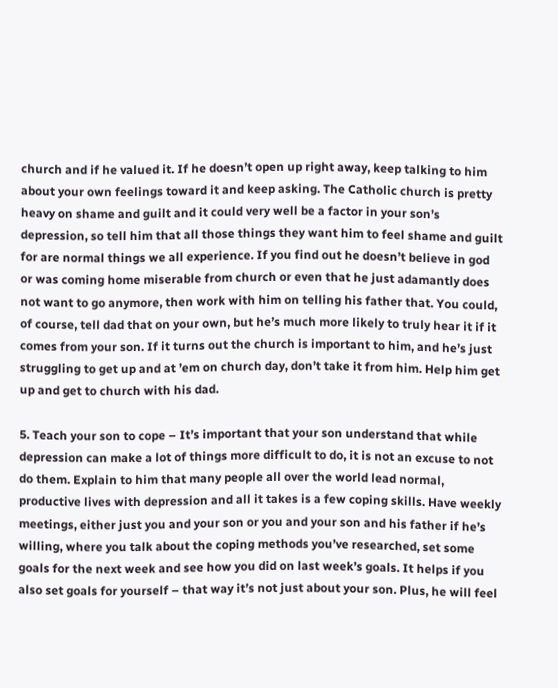church and if he valued it. If he doesn’t open up right away, keep talking to him about your own feelings toward it and keep asking. The Catholic church is pretty heavy on shame and guilt and it could very well be a factor in your son’s depression, so tell him that all those things they want him to feel shame and guilt for are normal things we all experience. If you find out he doesn’t believe in god or was coming home miserable from church or even that he just adamantly does not want to go anymore, then work with him on telling his father that. You could, of course, tell dad that on your own, but he’s much more likely to truly hear it if it comes from your son. If it turns out the church is important to him, and he’s just struggling to get up and at ’em on church day, don’t take it from him. Help him get up and get to church with his dad.

5. Teach your son to cope – It’s important that your son understand that while depression can make a lot of things more difficult to do, it is not an excuse to not do them. Explain to him that many people all over the world lead normal, productive lives with depression and all it takes is a few coping skills. Have weekly meetings, either just you and your son or you and your son and his father if he’s willing, where you talk about the coping methods you’ve researched, set some goals for the next week and see how you did on last week’s goals. It helps if you also set goals for yourself – that way it’s not just about your son. Plus, he will feel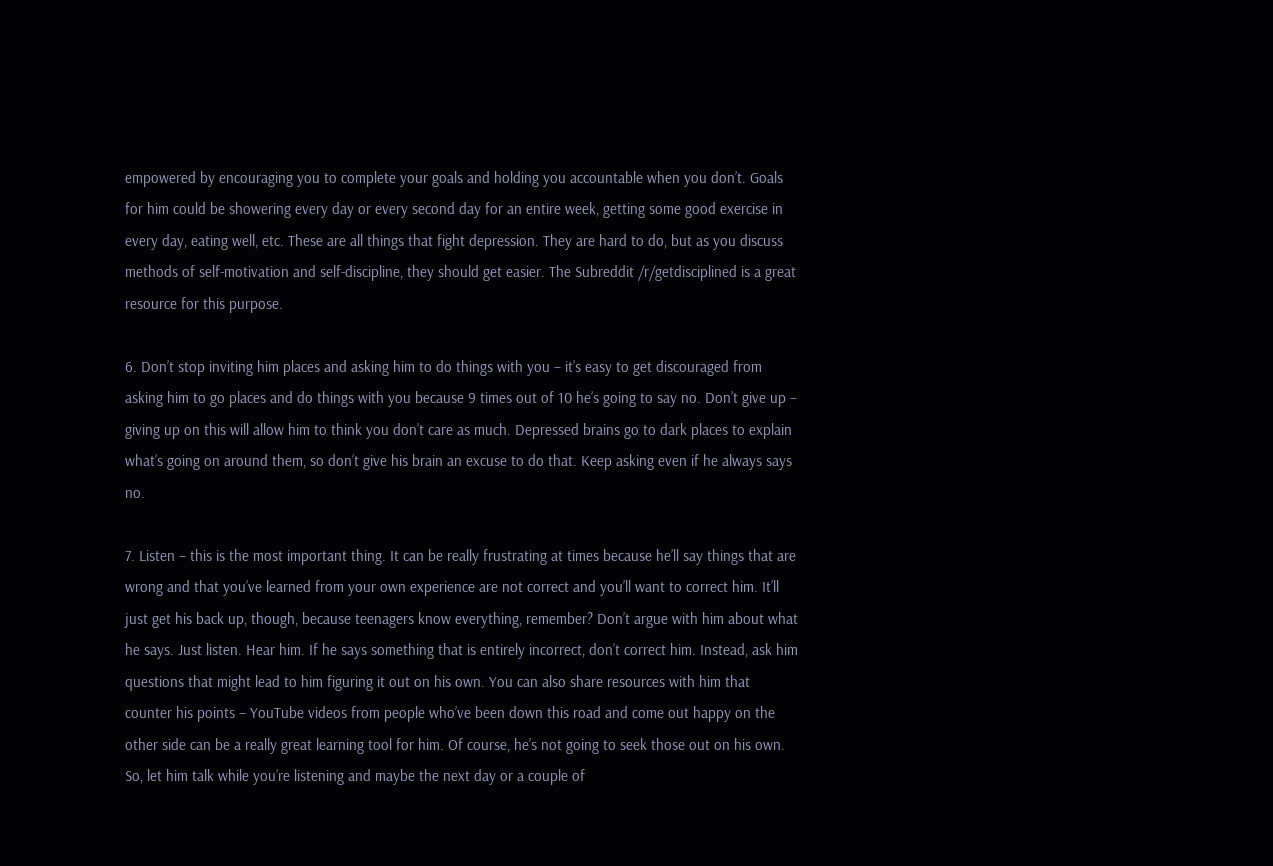empowered by encouraging you to complete your goals and holding you accountable when you don’t. Goals for him could be showering every day or every second day for an entire week, getting some good exercise in every day, eating well, etc. These are all things that fight depression. They are hard to do, but as you discuss methods of self-motivation and self-discipline, they should get easier. The Subreddit /r/getdisciplined is a great resource for this purpose.

6. Don’t stop inviting him places and asking him to do things with you – it’s easy to get discouraged from asking him to go places and do things with you because 9 times out of 10 he’s going to say no. Don’t give up – giving up on this will allow him to think you don’t care as much. Depressed brains go to dark places to explain what’s going on around them, so don’t give his brain an excuse to do that. Keep asking even if he always says no.

7. Listen – this is the most important thing. It can be really frustrating at times because he’ll say things that are wrong and that you’ve learned from your own experience are not correct and you’ll want to correct him. It’ll just get his back up, though, because teenagers know everything, remember? Don’t argue with him about what he says. Just listen. Hear him. If he says something that is entirely incorrect, don’t correct him. Instead, ask him questions that might lead to him figuring it out on his own. You can also share resources with him that counter his points – YouTube videos from people who’ve been down this road and come out happy on the other side can be a really great learning tool for him. Of course, he’s not going to seek those out on his own. So, let him talk while you’re listening and maybe the next day or a couple of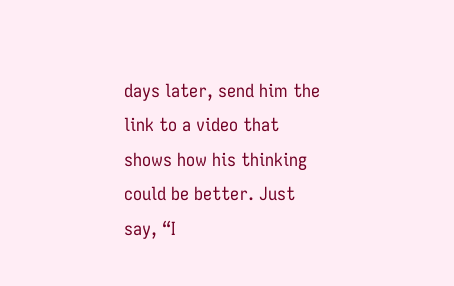days later, send him the link to a video that shows how his thinking could be better. Just say, “I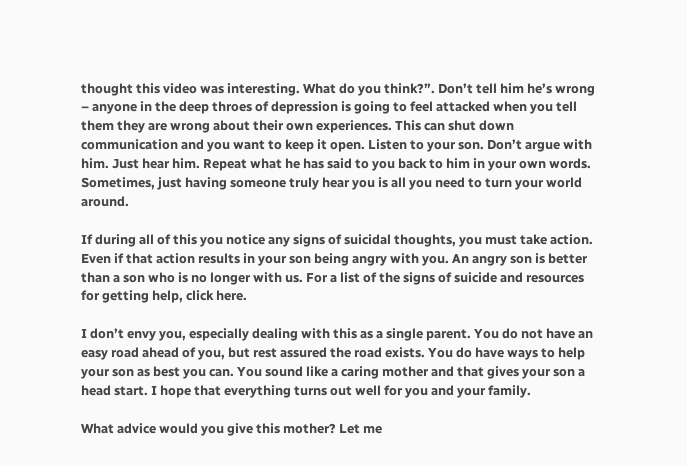thought this video was interesting. What do you think?”. Don’t tell him he’s wrong – anyone in the deep throes of depression is going to feel attacked when you tell them they are wrong about their own experiences. This can shut down communication and you want to keep it open. Listen to your son. Don’t argue with him. Just hear him. Repeat what he has said to you back to him in your own words. Sometimes, just having someone truly hear you is all you need to turn your world around.

If during all of this you notice any signs of suicidal thoughts, you must take action. Even if that action results in your son being angry with you. An angry son is better than a son who is no longer with us. For a list of the signs of suicide and resources for getting help, click here.

I don’t envy you, especially dealing with this as a single parent. You do not have an easy road ahead of you, but rest assured the road exists. You do have ways to help your son as best you can. You sound like a caring mother and that gives your son a head start. I hope that everything turns out well for you and your family.

What advice would you give this mother? Let me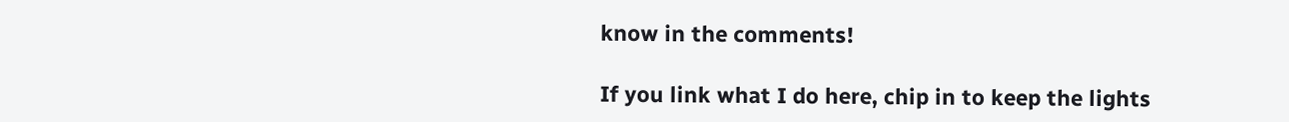know in the comments!

If you link what I do here, chip in to keep the lights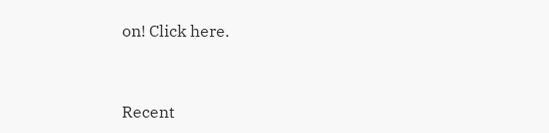on! Click here.


Recent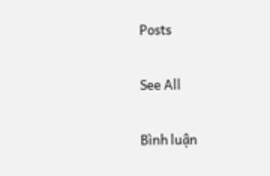Posts

See All

Bình luận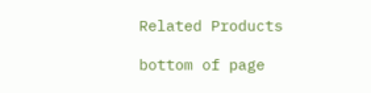Related Products

bottom of page